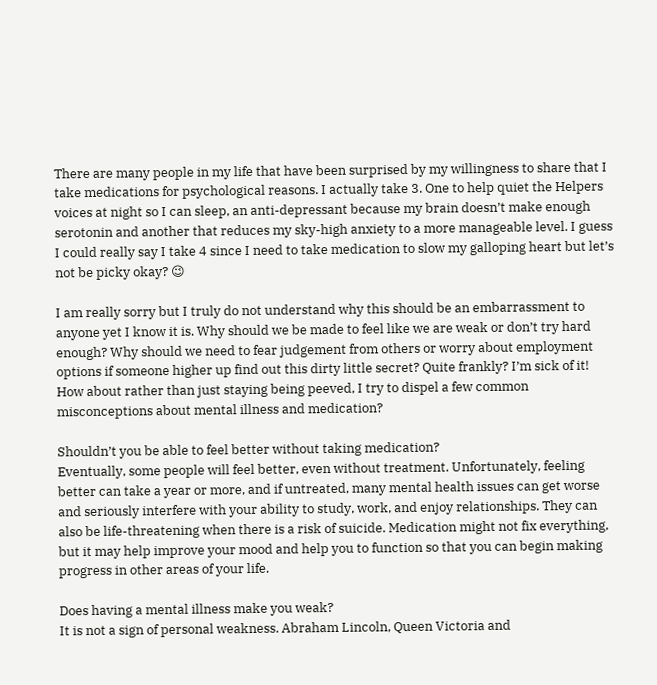There are many people in my life that have been surprised by my willingness to share that I take medications for psychological reasons. I actually take 3. One to help quiet the Helpers voices at night so I can sleep, an anti-depressant because my brain doesn’t make enough serotonin and another that reduces my sky-high anxiety to a more manageable level. I guess I could really say I take 4 since I need to take medication to slow my galloping heart but let’s not be picky okay? 😉

I am really sorry but I truly do not understand why this should be an embarrassment to anyone yet I know it is. Why should we be made to feel like we are weak or don’t try hard enough? Why should we need to fear judgement from others or worry about employment options if someone higher up find out this dirty little secret? Quite frankly? I’m sick of it!
How about rather than just staying being peeved, I try to dispel a few common misconceptions about mental illness and medication?

Shouldn’t you be able to feel better without taking medication?
Eventually, some people will feel better, even without treatment. Unfortunately, feeling better can take a year or more, and if untreated, many mental health issues can get worse and seriously interfere with your ability to study, work, and enjoy relationships. They can also be life-threatening when there is a risk of suicide. Medication might not fix everything, but it may help improve your mood and help you to function so that you can begin making progress in other areas of your life.

Does having a mental illness make you weak?
It is not a sign of personal weakness. Abraham Lincoln, Queen Victoria and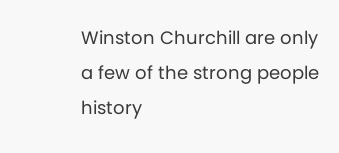Winston Churchill are only a few of the strong people history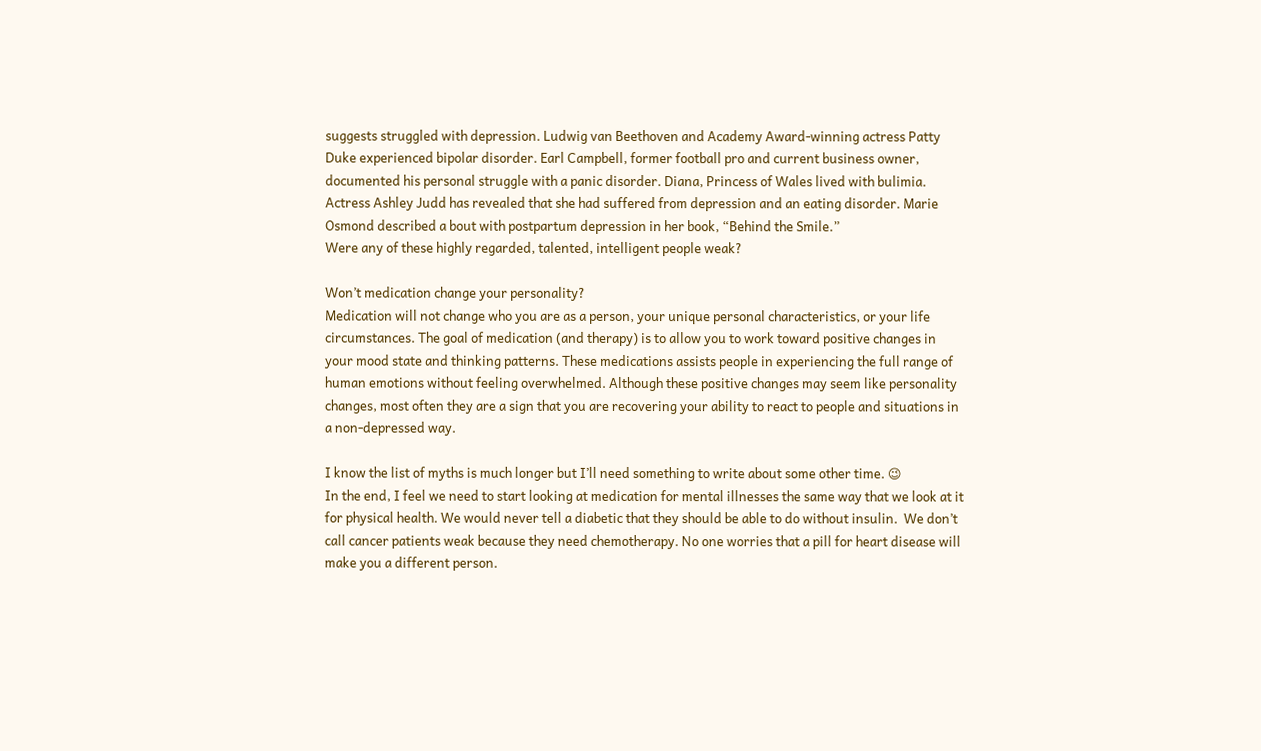suggests struggled with depression. Ludwig van Beethoven and Academy Award-winning actress Patty Duke experienced bipolar disorder. Earl Campbell, former football pro and current business owner, documented his personal struggle with a panic disorder. Diana, Princess of Wales lived with bulimia. Actress Ashley Judd has revealed that she had suffered from depression and an eating disorder. Marie Osmond described a bout with postpartum depression in her book, “Behind the Smile.”
Were any of these highly regarded, talented, intelligent people weak?

Won’t medication change your personality?
Medication will not change who you are as a person, your unique personal characteristics, or your life circumstances. The goal of medication (and therapy) is to allow you to work toward positive changes in your mood state and thinking patterns. These medications assists people in experiencing the full range of human emotions without feeling overwhelmed. Although these positive changes may seem like personality changes, most often they are a sign that you are recovering your ability to react to people and situations in a non-depressed way.

I know the list of myths is much longer but I’ll need something to write about some other time. 😉
In the end, I feel we need to start looking at medication for mental illnesses the same way that we look at it for physical health. We would never tell a diabetic that they should be able to do without insulin.  We don’t call cancer patients weak because they need chemotherapy. No one worries that a pill for heart disease will make you a different person.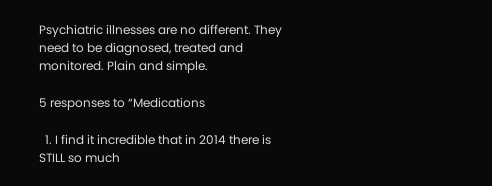Psychiatric illnesses are no different. They need to be diagnosed, treated and monitored. Plain and simple.

5 responses to “Medications

  1. I find it incredible that in 2014 there is STILL so much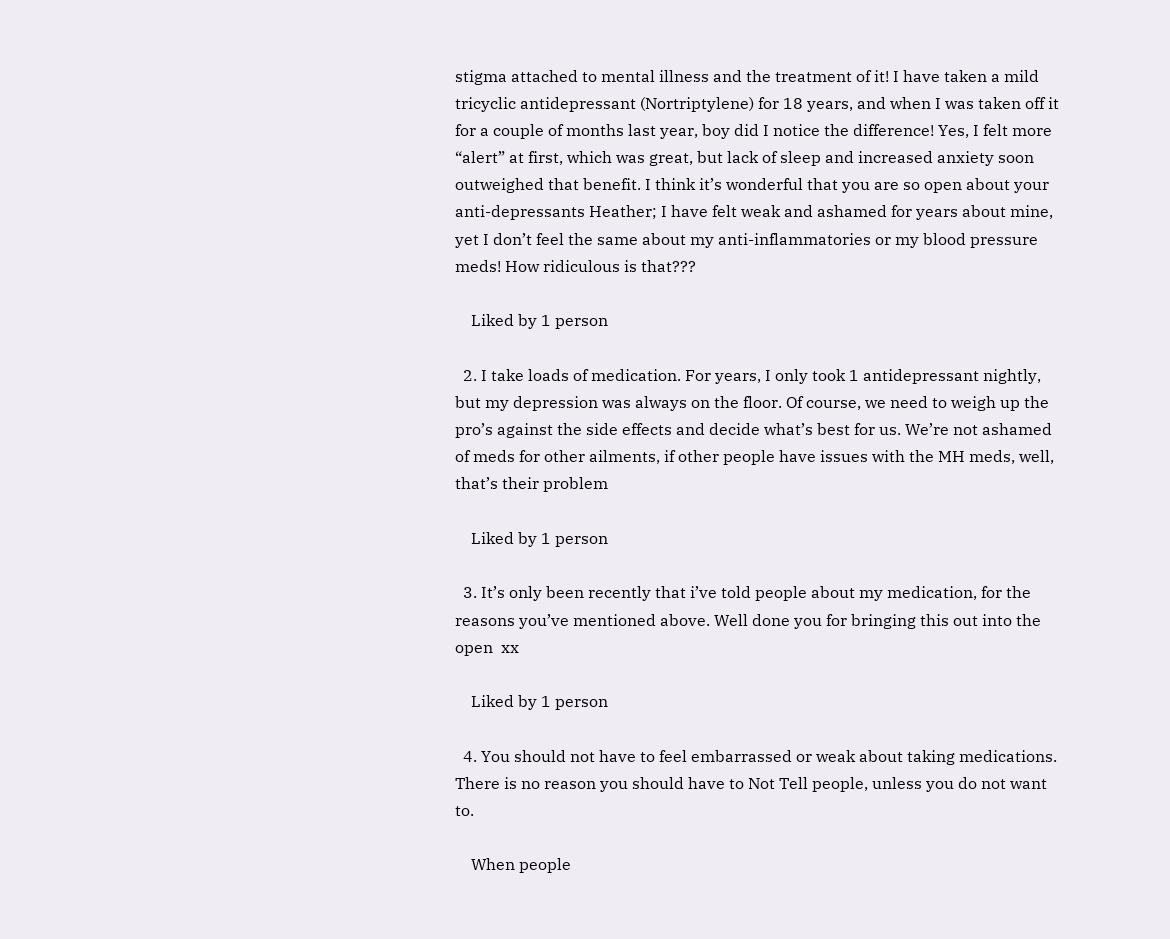stigma attached to mental illness and the treatment of it! I have taken a mild tricyclic antidepressant (Nortriptylene) for 18 years, and when I was taken off it for a couple of months last year, boy did I notice the difference! Yes, I felt more “alert” at first, which was great, but lack of sleep and increased anxiety soon outweighed that benefit. I think it’s wonderful that you are so open about your anti-depressants Heather; I have felt weak and ashamed for years about mine, yet I don’t feel the same about my anti-inflammatories or my blood pressure meds! How ridiculous is that???

    Liked by 1 person

  2. I take loads of medication. For years, I only took 1 antidepressant nightly, but my depression was always on the floor. Of course, we need to weigh up the pro’s against the side effects and decide what’s best for us. We’re not ashamed of meds for other ailments, if other people have issues with the MH meds, well, that’s their problem

    Liked by 1 person

  3. It’s only been recently that i’ve told people about my medication, for the reasons you’ve mentioned above. Well done you for bringing this out into the open  xx

    Liked by 1 person

  4. You should not have to feel embarrassed or weak about taking medications. There is no reason you should have to Not Tell people, unless you do not want to.

    When people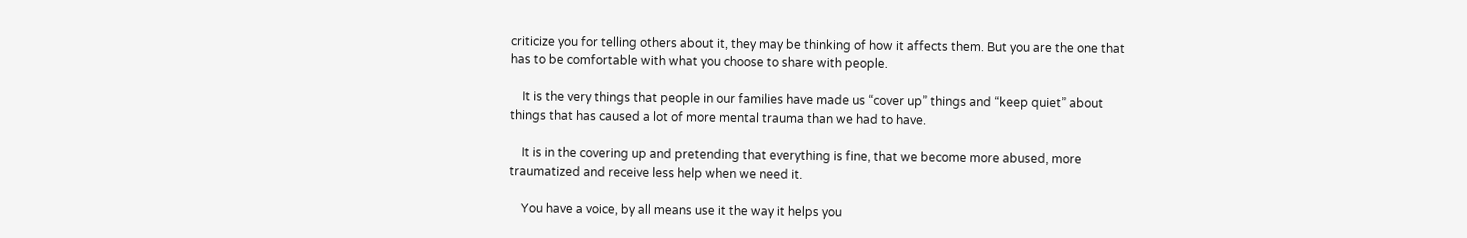criticize you for telling others about it, they may be thinking of how it affects them. But you are the one that has to be comfortable with what you choose to share with people.

    It is the very things that people in our families have made us “cover up” things and “keep quiet” about things that has caused a lot of more mental trauma than we had to have.

    It is in the covering up and pretending that everything is fine, that we become more abused, more traumatized and receive less help when we need it.

    You have a voice, by all means use it the way it helps you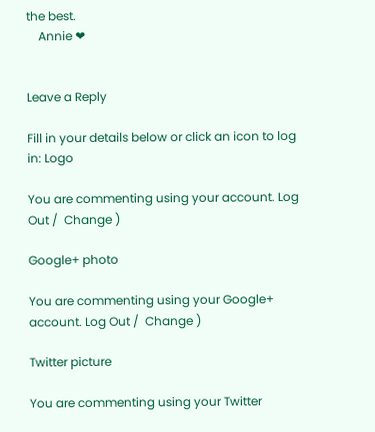the best.
    Annie ❤


Leave a Reply

Fill in your details below or click an icon to log in: Logo

You are commenting using your account. Log Out /  Change )

Google+ photo

You are commenting using your Google+ account. Log Out /  Change )

Twitter picture

You are commenting using your Twitter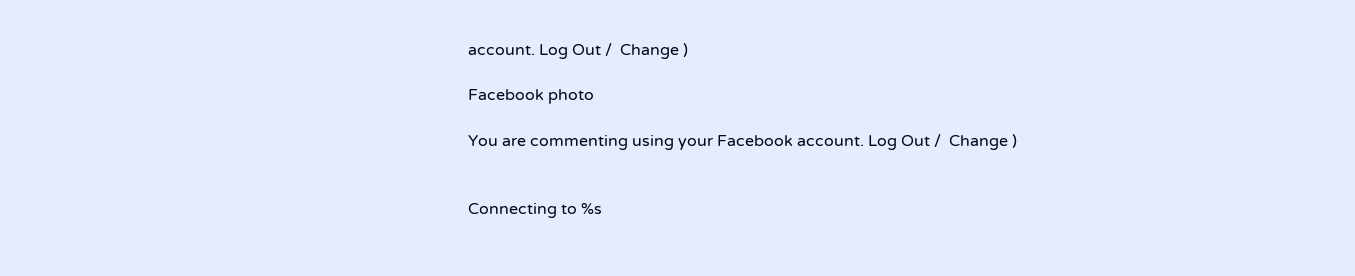account. Log Out /  Change )

Facebook photo

You are commenting using your Facebook account. Log Out /  Change )


Connecting to %s